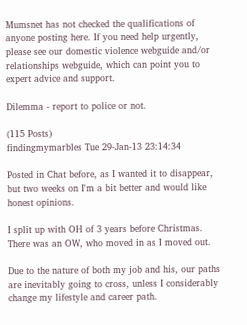Mumsnet has not checked the qualifications of anyone posting here. If you need help urgently, please see our domestic violence webguide and/or relationships webguide, which can point you to expert advice and support.

Dilemma - report to police or not.

(115 Posts)
findingmymarbles Tue 29-Jan-13 23:14:34

Posted in Chat before, as I wanted it to disappear, but two weeks on I'm a bit better and would like honest opinions.

I split up with OH of 3 years before Christmas. There was an OW, who moved in as I moved out.

Due to the nature of both my job and his, our paths are inevitably going to cross, unless I considerably change my lifestyle and career path.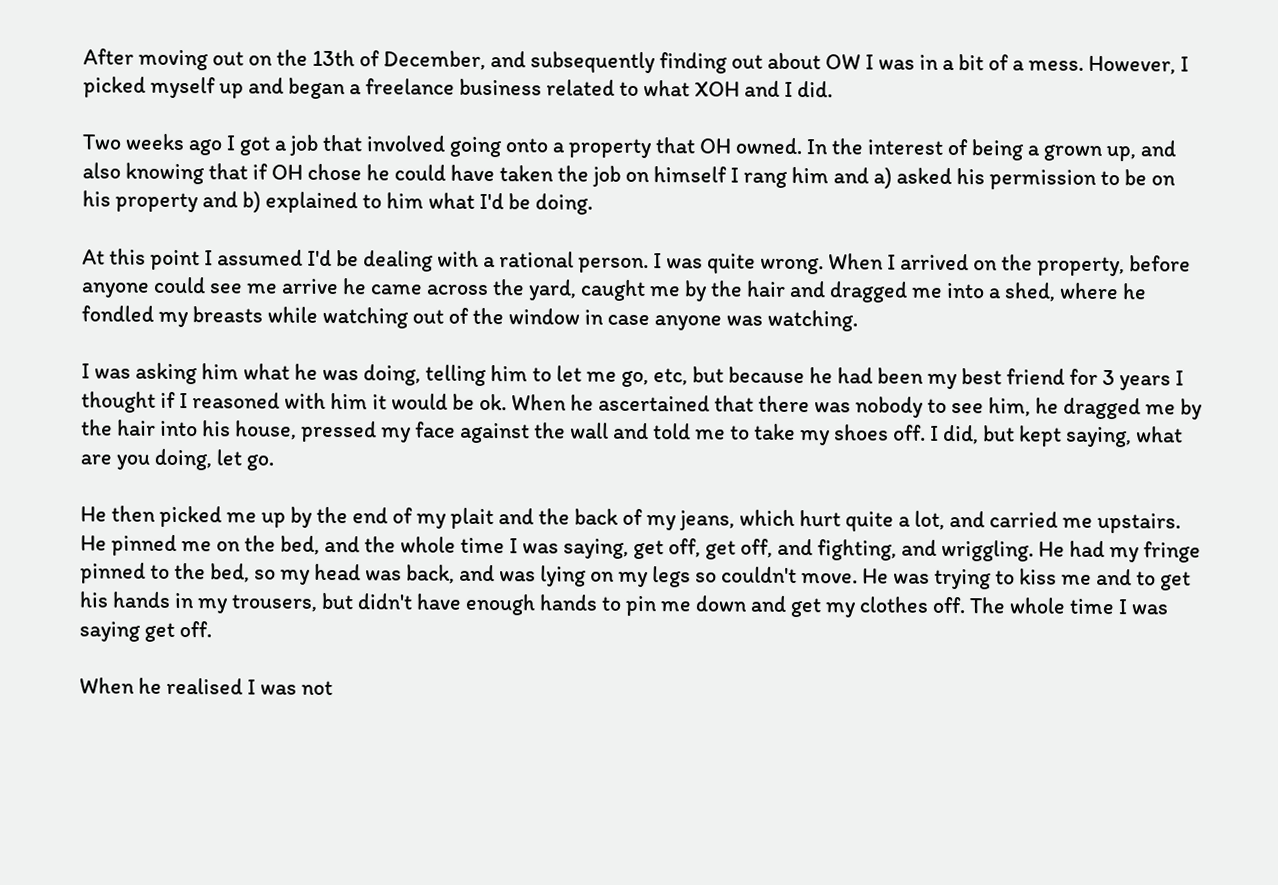After moving out on the 13th of December, and subsequently finding out about OW I was in a bit of a mess. However, I picked myself up and began a freelance business related to what XOH and I did.

Two weeks ago I got a job that involved going onto a property that OH owned. In the interest of being a grown up, and also knowing that if OH chose he could have taken the job on himself I rang him and a) asked his permission to be on his property and b) explained to him what I'd be doing.

At this point I assumed I'd be dealing with a rational person. I was quite wrong. When I arrived on the property, before anyone could see me arrive he came across the yard, caught me by the hair and dragged me into a shed, where he fondled my breasts while watching out of the window in case anyone was watching.

I was asking him what he was doing, telling him to let me go, etc, but because he had been my best friend for 3 years I thought if I reasoned with him it would be ok. When he ascertained that there was nobody to see him, he dragged me by the hair into his house, pressed my face against the wall and told me to take my shoes off. I did, but kept saying, what are you doing, let go.

He then picked me up by the end of my plait and the back of my jeans, which hurt quite a lot, and carried me upstairs. He pinned me on the bed, and the whole time I was saying, get off, get off, and fighting, and wriggling. He had my fringe pinned to the bed, so my head was back, and was lying on my legs so couldn't move. He was trying to kiss me and to get his hands in my trousers, but didn't have enough hands to pin me down and get my clothes off. The whole time I was saying get off.

When he realised I was not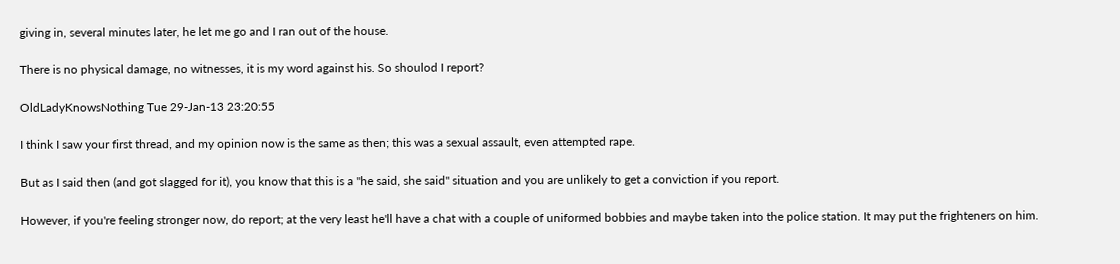giving in, several minutes later, he let me go and I ran out of the house.

There is no physical damage, no witnesses, it is my word against his. So shoulod I report?

OldLadyKnowsNothing Tue 29-Jan-13 23:20:55

I think I saw your first thread, and my opinion now is the same as then; this was a sexual assault, even attempted rape.

But as I said then (and got slagged for it), you know that this is a "he said, she said" situation and you are unlikely to get a conviction if you report.

However, if you're feeling stronger now, do report; at the very least he'll have a chat with a couple of uniformed bobbies and maybe taken into the police station. It may put the frighteners on him.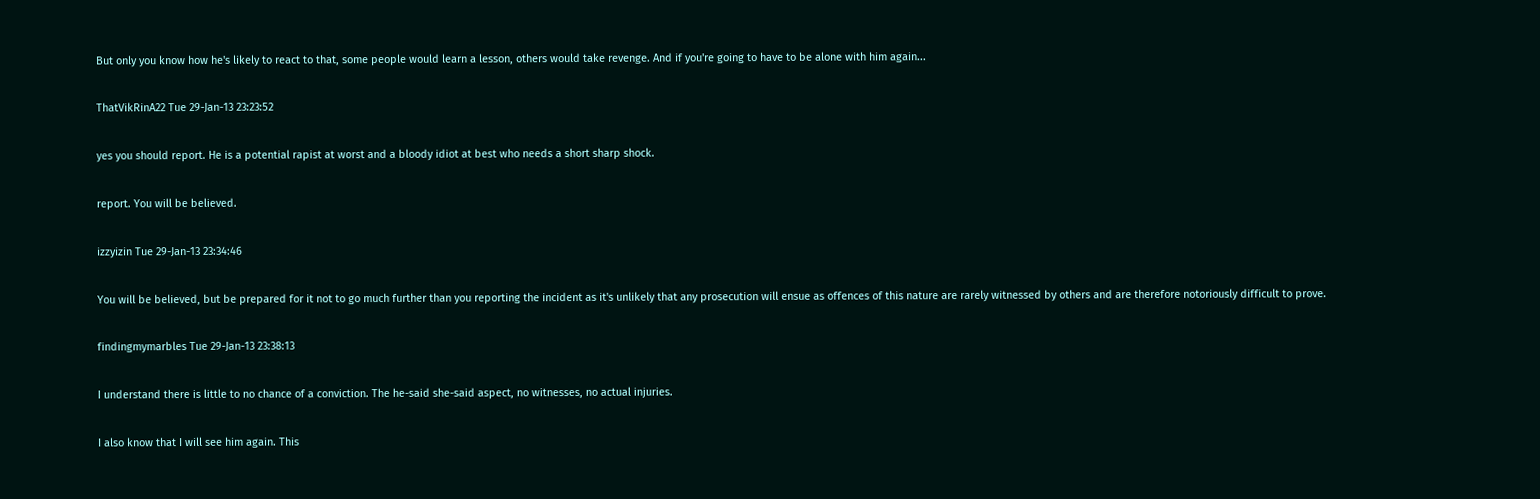But only you know how he's likely to react to that, some people would learn a lesson, others would take revenge. And if you're going to have to be alone with him again...

ThatVikRinA22 Tue 29-Jan-13 23:23:52

yes you should report. He is a potential rapist at worst and a bloody idiot at best who needs a short sharp shock.

report. You will be believed.

izzyizin Tue 29-Jan-13 23:34:46

You will be believed, but be prepared for it not to go much further than you reporting the incident as it's unlikely that any prosecution will ensue as offences of this nature are rarely witnessed by others and are therefore notoriously difficult to prove.

findingmymarbles Tue 29-Jan-13 23:38:13

I understand there is little to no chance of a conviction. The he-said she-said aspect, no witnesses, no actual injuries.

I also know that I will see him again. This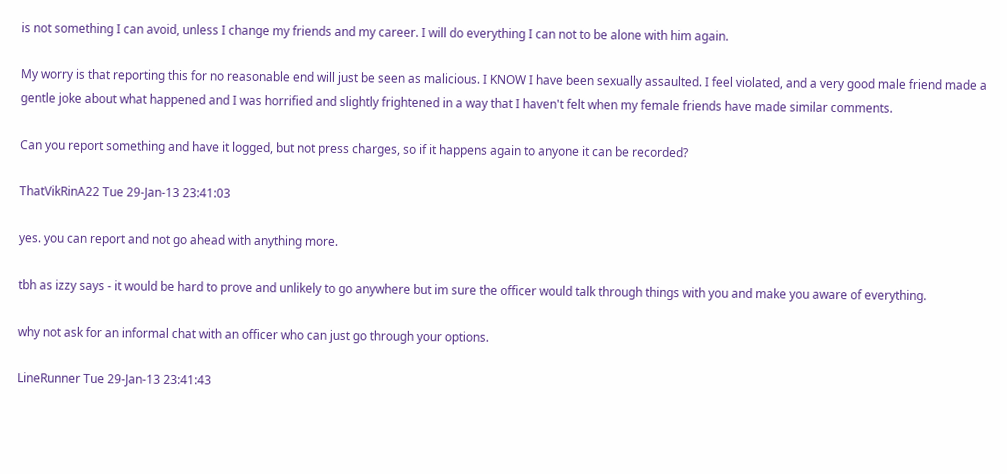is not something I can avoid, unless I change my friends and my career. I will do everything I can not to be alone with him again.

My worry is that reporting this for no reasonable end will just be seen as malicious. I KNOW I have been sexually assaulted. I feel violated, and a very good male friend made a gentle joke about what happened and I was horrified and slightly frightened in a way that I haven't felt when my female friends have made similar comments.

Can you report something and have it logged, but not press charges, so if it happens again to anyone it can be recorded?

ThatVikRinA22 Tue 29-Jan-13 23:41:03

yes. you can report and not go ahead with anything more.

tbh as izzy says - it would be hard to prove and unlikely to go anywhere but im sure the officer would talk through things with you and make you aware of everything.

why not ask for an informal chat with an officer who can just go through your options.

LineRunner Tue 29-Jan-13 23:41:43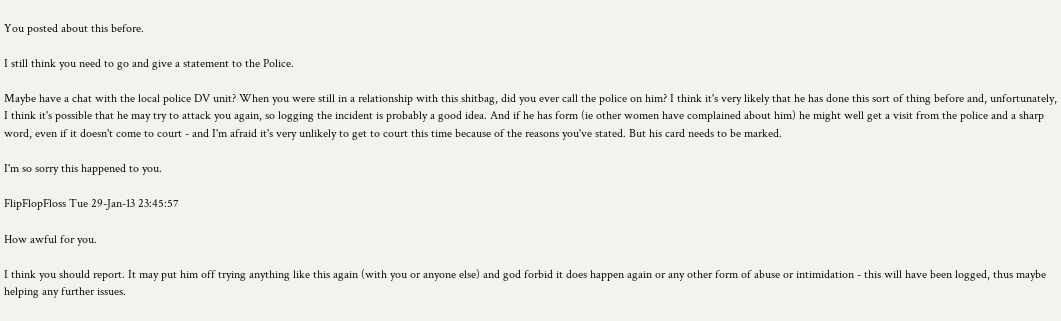You posted about this before.

I still think you need to go and give a statement to the Police.

Maybe have a chat with the local police DV unit? When you were still in a relationship with this shitbag, did you ever call the police on him? I think it's very likely that he has done this sort of thing before and, unfortunately, I think it's possible that he may try to attack you again, so logging the incident is probably a good idea. And if he has form (ie other women have complained about him) he might well get a visit from the police and a sharp word, even if it doesn't come to court - and I'm afraid it's very unlikely to get to court this time because of the reasons you've stated. But his card needs to be marked.

I'm so sorry this happened to you.

FlipFlopFloss Tue 29-Jan-13 23:45:57

How awful for you.

I think you should report. It may put him off trying anything like this again (with you or anyone else) and god forbid it does happen again or any other form of abuse or intimidation - this will have been logged, thus maybe helping any further issues.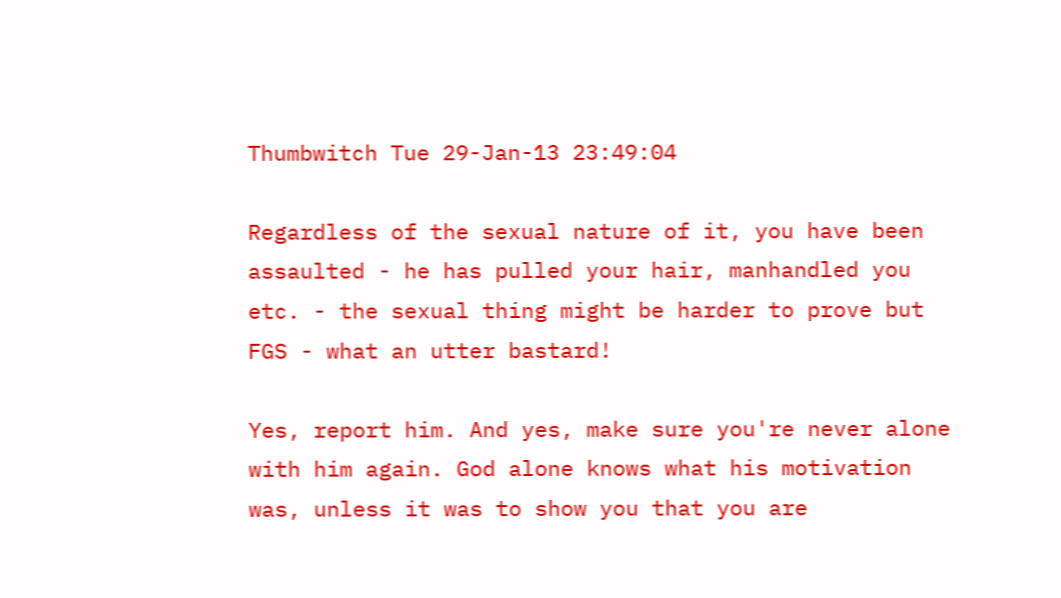Thumbwitch Tue 29-Jan-13 23:49:04

Regardless of the sexual nature of it, you have been assaulted - he has pulled your hair, manhandled you etc. - the sexual thing might be harder to prove but FGS - what an utter bastard!

Yes, report him. And yes, make sure you're never alone with him again. God alone knows what his motivation was, unless it was to show you that you are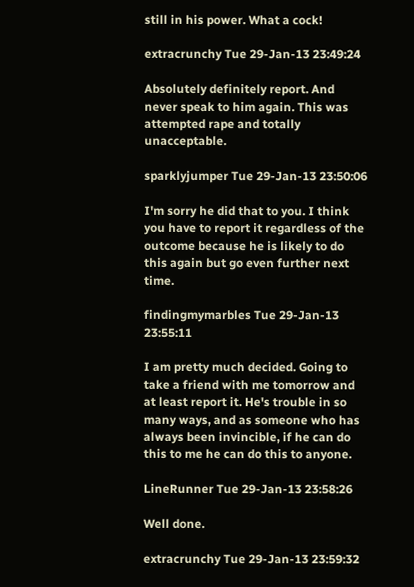still in his power. What a cock!

extracrunchy Tue 29-Jan-13 23:49:24

Absolutely definitely report. And never speak to him again. This was attempted rape and totally unacceptable.

sparklyjumper Tue 29-Jan-13 23:50:06

I'm sorry he did that to you. I think you have to report it regardless of the outcome because he is likely to do this again but go even further next time.

findingmymarbles Tue 29-Jan-13 23:55:11

I am pretty much decided. Going to take a friend with me tomorrow and at least report it. He's trouble in so many ways, and as someone who has always been invincible, if he can do this to me he can do this to anyone.

LineRunner Tue 29-Jan-13 23:58:26

Well done.

extracrunchy Tue 29-Jan-13 23:59:32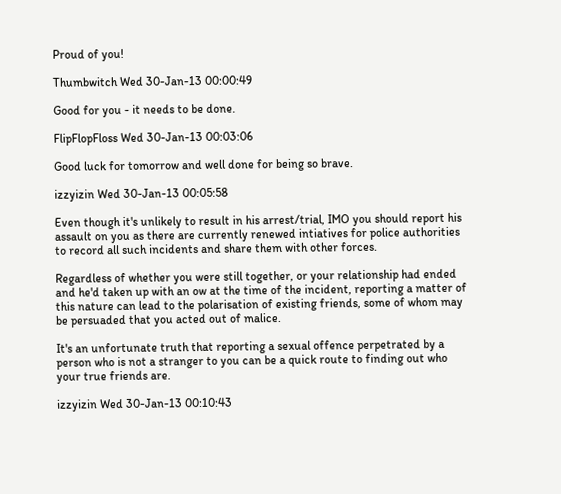Proud of you!

Thumbwitch Wed 30-Jan-13 00:00:49

Good for you - it needs to be done.

FlipFlopFloss Wed 30-Jan-13 00:03:06

Good luck for tomorrow and well done for being so brave.

izzyizin Wed 30-Jan-13 00:05:58

Even though it's unlikely to result in his arrest/trial, IMO you should report his assault on you as there are currently renewed intiatives for police authorities to record all such incidents and share them with other forces.

Regardless of whether you were still together, or your relationship had ended and he'd taken up with an ow at the time of the incident, reporting a matter of this nature can lead to the polarisation of existing friends, some of whom may be persuaded that you acted out of malice.

It's an unfortunate truth that reporting a sexual offence perpetrated by a person who is not a stranger to you can be a quick route to finding out who your true friends are.

izzyizin Wed 30-Jan-13 00:10:43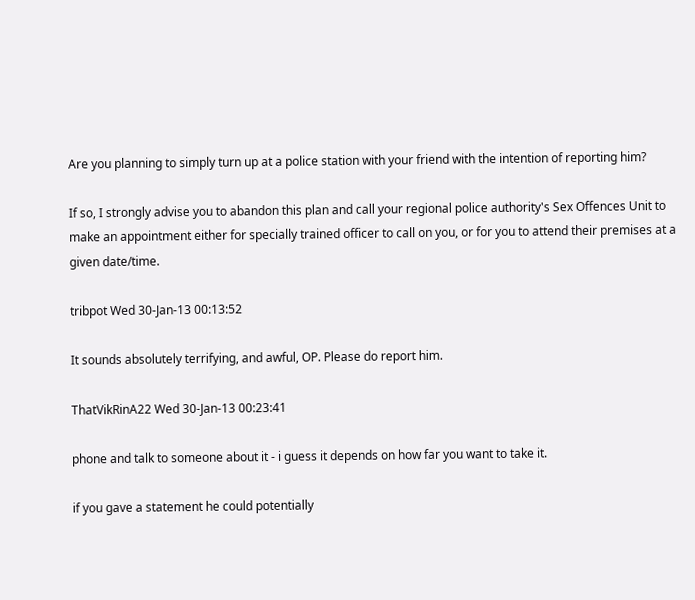Are you planning to simply turn up at a police station with your friend with the intention of reporting him?

If so, I strongly advise you to abandon this plan and call your regional police authority's Sex Offences Unit to make an appointment either for specially trained officer to call on you, or for you to attend their premises at a given date/time.

tribpot Wed 30-Jan-13 00:13:52

It sounds absolutely terrifying, and awful, OP. Please do report him.

ThatVikRinA22 Wed 30-Jan-13 00:23:41

phone and talk to someone about it - i guess it depends on how far you want to take it.

if you gave a statement he could potentially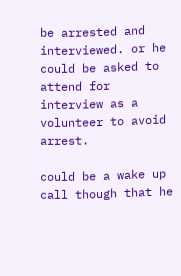be arrested and interviewed. or he could be asked to attend for interview as a volunteer to avoid arrest.

could be a wake up call though that he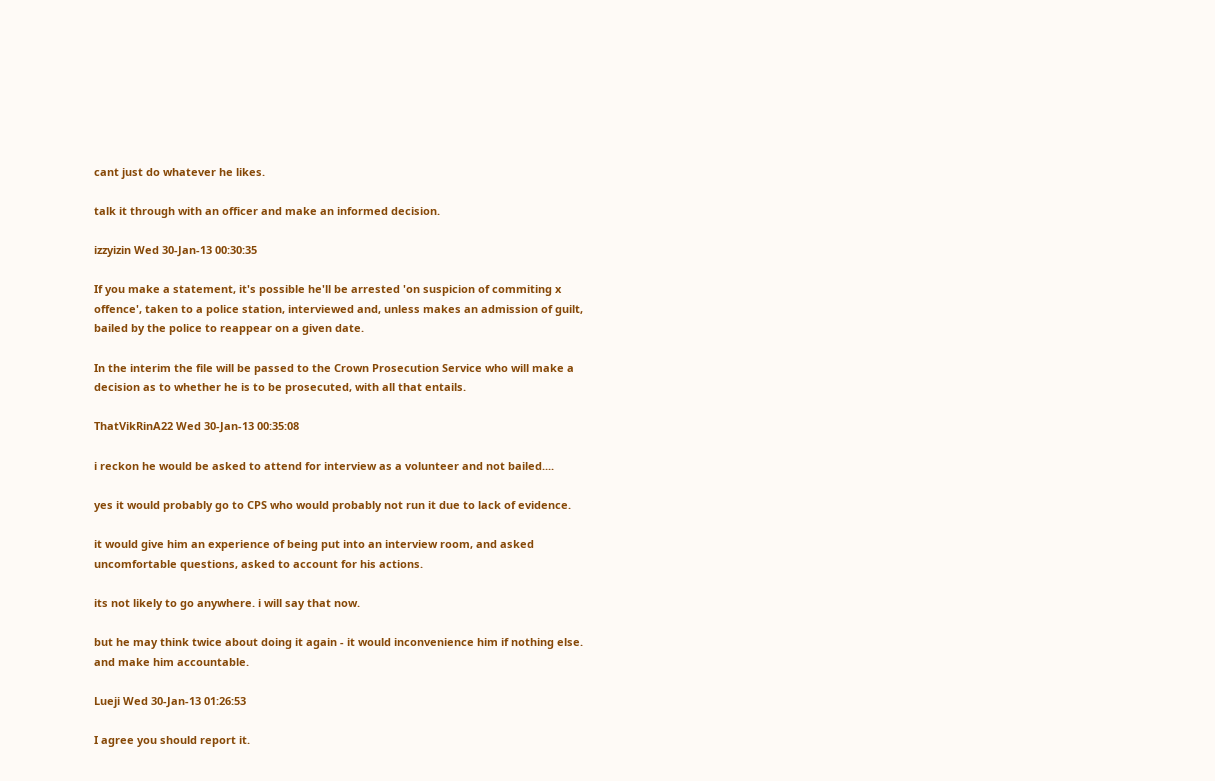cant just do whatever he likes.

talk it through with an officer and make an informed decision.

izzyizin Wed 30-Jan-13 00:30:35

If you make a statement, it's possible he'll be arrested 'on suspicion of commiting x offence', taken to a police station, interviewed and, unless makes an admission of guilt, bailed by the police to reappear on a given date.

In the interim the file will be passed to the Crown Prosecution Service who will make a decision as to whether he is to be prosecuted, with all that entails.

ThatVikRinA22 Wed 30-Jan-13 00:35:08

i reckon he would be asked to attend for interview as a volunteer and not bailed....

yes it would probably go to CPS who would probably not run it due to lack of evidence.

it would give him an experience of being put into an interview room, and asked uncomfortable questions, asked to account for his actions.

its not likely to go anywhere. i will say that now.

but he may think twice about doing it again - it would inconvenience him if nothing else. and make him accountable.

Lueji Wed 30-Jan-13 01:26:53

I agree you should report it.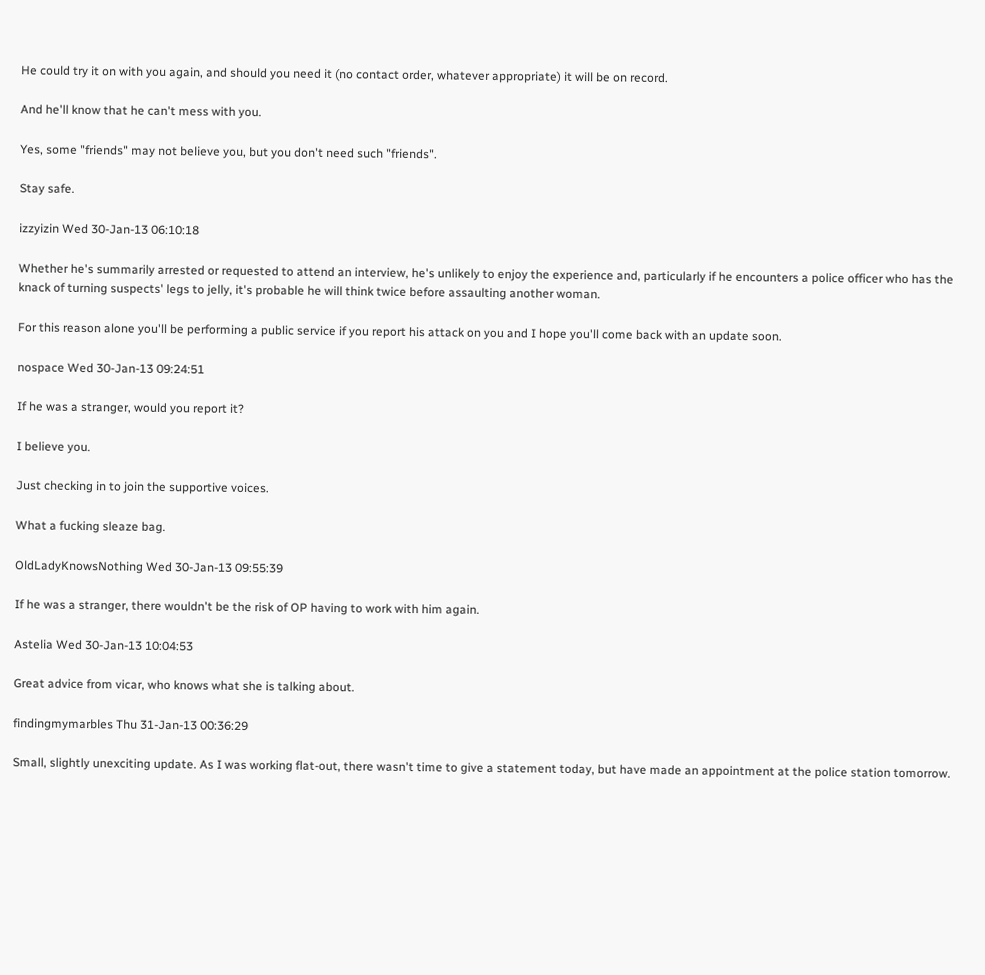He could try it on with you again, and should you need it (no contact order, whatever appropriate) it will be on record.

And he'll know that he can't mess with you.

Yes, some "friends" may not believe you, but you don't need such "friends".

Stay safe.

izzyizin Wed 30-Jan-13 06:10:18

Whether he's summarily arrested or requested to attend an interview, he's unlikely to enjoy the experience and, particularly if he encounters a police officer who has the knack of turning suspects' legs to jelly, it's probable he will think twice before assaulting another woman.

For this reason alone you'll be performing a public service if you report his attack on you and I hope you'll come back with an update soon.

nospace Wed 30-Jan-13 09:24:51

If he was a stranger, would you report it?

I believe you.

Just checking in to join the supportive voices.

What a fucking sleaze bag.

OldLadyKnowsNothing Wed 30-Jan-13 09:55:39

If he was a stranger, there wouldn't be the risk of OP having to work with him again.

Astelia Wed 30-Jan-13 10:04:53

Great advice from vicar, who knows what she is talking about.

findingmymarbles Thu 31-Jan-13 00:36:29

Small, slightly unexciting update. As I was working flat-out, there wasn't time to give a statement today, but have made an appointment at the police station tomorrow.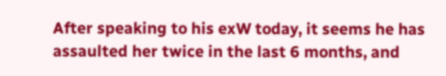After speaking to his exW today, it seems he has assaulted her twice in the last 6 months, and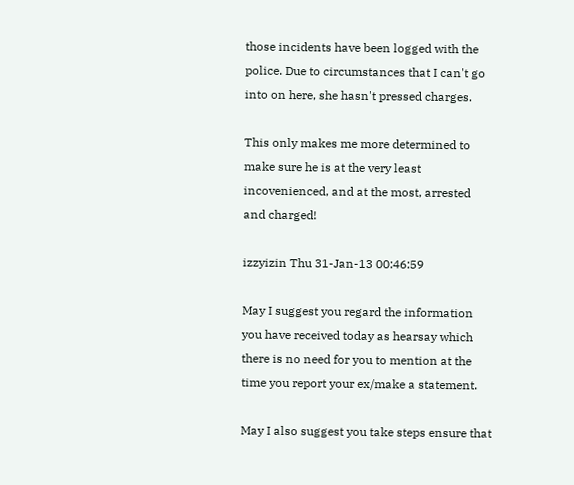those incidents have been logged with the police. Due to circumstances that I can't go into on here, she hasn't pressed charges.

This only makes me more determined to make sure he is at the very least incovenienced, and at the most, arrested and charged!

izzyizin Thu 31-Jan-13 00:46:59

May I suggest you regard the information you have received today as hearsay which there is no need for you to mention at the time you report your ex/make a statement.

May I also suggest you take steps ensure that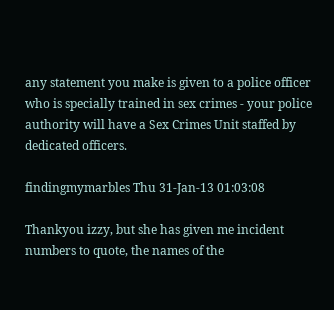any statement you make is given to a police officer who is specially trained in sex crimes - your police authority will have a Sex Crimes Unit staffed by dedicated officers.

findingmymarbles Thu 31-Jan-13 01:03:08

Thankyou izzy, but she has given me incident numbers to quote, the names of the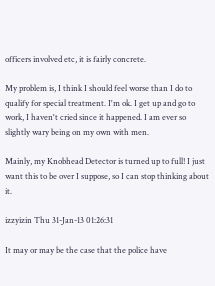officers involved etc, it is fairly concrete.

My problem is, I think I should feel worse than I do to qualify for special treatment. I'm ok. I get up and go to work, I haven't cried since it happened. I am ever so slightly wary being on my own with men.

Mainly, my Knobhead Detector is turned up to full! I just want this to be over I suppose, so I can stop thinking about it.

izzyizin Thu 31-Jan-13 01:26:31

It may or may be the case that the police have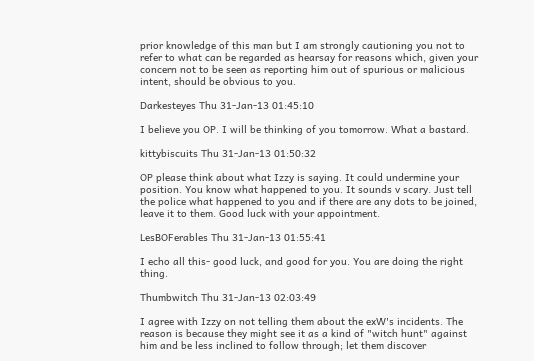prior knowledge of this man but I am strongly cautioning you not to refer to what can be regarded as hearsay for reasons which, given your concern not to be seen as reporting him out of spurious or malicious intent, should be obvious to you.

Darkesteyes Thu 31-Jan-13 01:45:10

I believe you OP. I will be thinking of you tomorrow. What a bastard.

kittybiscuits Thu 31-Jan-13 01:50:32

OP please think about what Izzy is saying. It could undermine your position. You know what happened to you. It sounds v scary. Just tell the police what happened to you and if there are any dots to be joined, leave it to them. Good luck with your appointment.

LesBOFerables Thu 31-Jan-13 01:55:41

I echo all this- good luck, and good for you. You are doing the right thing.

Thumbwitch Thu 31-Jan-13 02:03:49

I agree with Izzy on not telling them about the exW's incidents. The reason is because they might see it as a kind of "witch hunt" against him and be less inclined to follow through; let them discover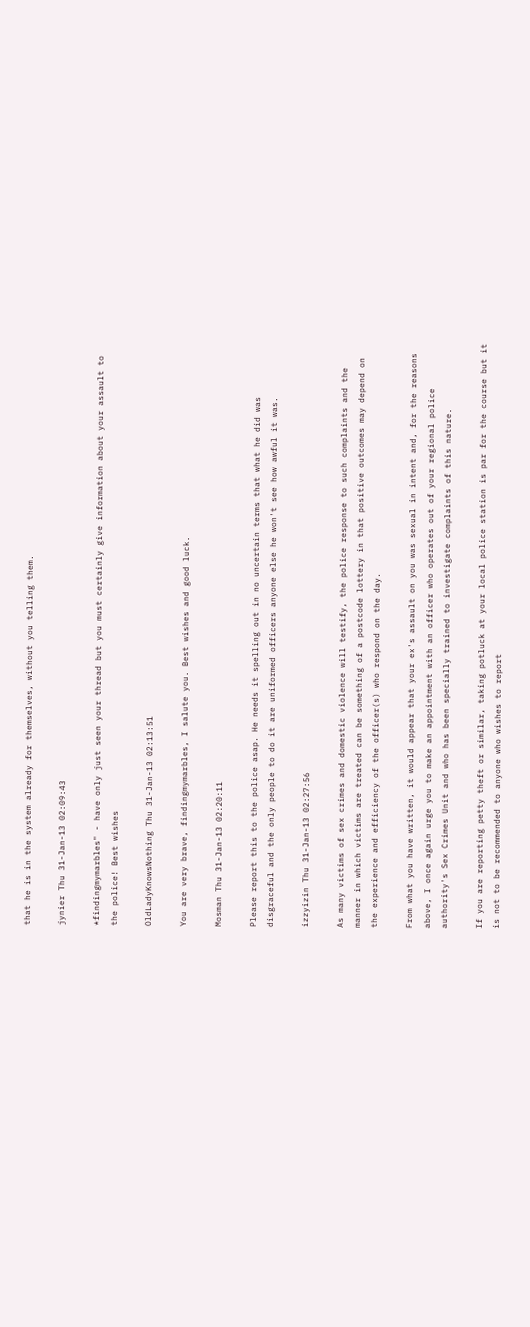that he is in the system already for themselves, without you telling them.

jynier Thu 31-Jan-13 02:09:43

*findingmymarbles" - have only just seen your thread but you must certainly give information about your assault to the police! Best wishes

OldLadyKnowsNothing Thu 31-Jan-13 02:13:51

You are very brave, findingmymarbles, I salute you. Best wishes and good luck.

Mosman Thu 31-Jan-13 02:20:11

Please report this to the police asap. He needs it spelling out in no uncertain terms that what he did was disgraceful and the only people to do it are uniformed officers anyone else he won't see how awful it was.

izzyizin Thu 31-Jan-13 02:27:56

As many victims of sex crimes and domestic violence will testify, the police response to such complaints and the manner in which victims are treated can be something of a postcode lottery in that positive outcomes may depend on the experience and efficiency of the officer(s) who respond on the day.

From what you have written, it would appear that your ex's assault on you was sexual in intent and, for the reasons above, I once again urge you to make an appointment with an officer who operates out of your regional police authority's Sex Crimes Unit and who has been specially trained to investigate complaints of this nature.

If you are reporting petty theft or similar, taking potluck at your local police station is par for the course but it is not to be recommended to anyone who wishes to report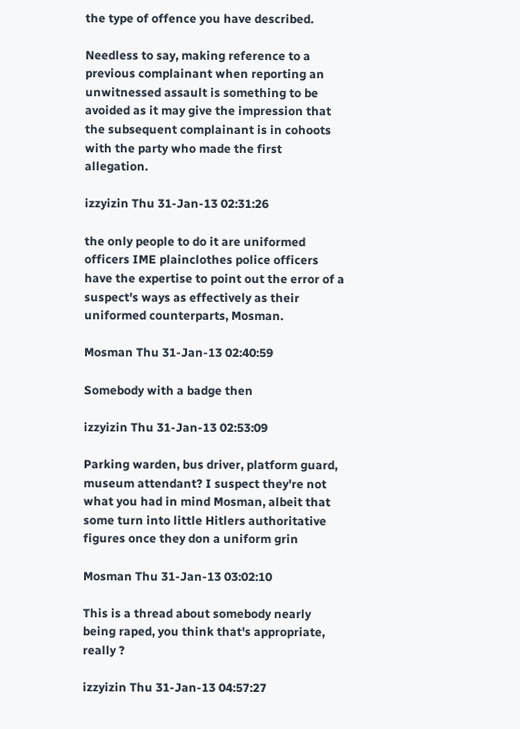the type of offence you have described.

Needless to say, making reference to a previous complainant when reporting an unwitnessed assault is something to be avoided as it may give the impression that the subsequent complainant is in cohoots with the party who made the first allegation.

izzyizin Thu 31-Jan-13 02:31:26

the only people to do it are uniformed officers IME plainclothes police officers have the expertise to point out the error of a suspect's ways as effectively as their uniformed counterparts, Mosman.

Mosman Thu 31-Jan-13 02:40:59

Somebody with a badge then

izzyizin Thu 31-Jan-13 02:53:09

Parking warden, bus driver, platform guard, museum attendant? I suspect they're not what you had in mind Mosman, albeit that some turn into little Hitlers authoritative figures once they don a uniform grin

Mosman Thu 31-Jan-13 03:02:10

This is a thread about somebody nearly being raped, you think that's appropriate, really ?

izzyizin Thu 31-Jan-13 04:57:27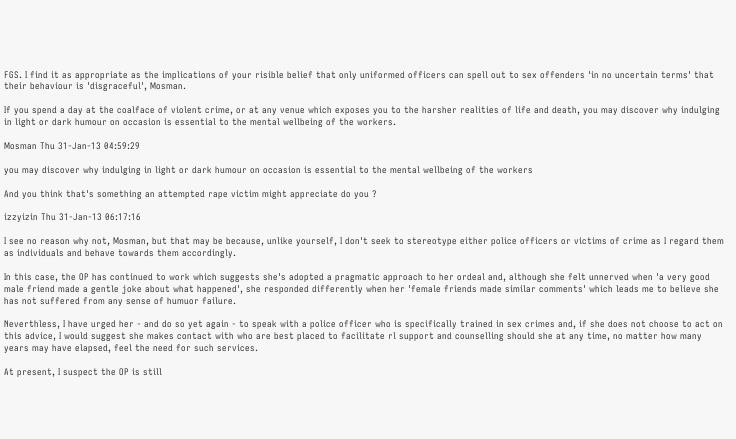FGS. I find it as appropriate as the implications of your risible belief that only uniformed officers can spell out to sex offenders 'in no uncertain terms' that their behaviour is 'disgraceful', Mosman.

If you spend a day at the coalface of violent crime, or at any venue which exposes you to the harsher realities of life and death, you may discover why indulging in light or dark humour on occasion is essential to the mental wellbeing of the workers.

Mosman Thu 31-Jan-13 04:59:29

you may discover why indulging in light or dark humour on occasion is essential to the mental wellbeing of the workers

And you think that's something an attempted rape victim might appreciate do you ?

izzyizin Thu 31-Jan-13 06:17:16

I see no reason why not, Mosman, but that may be because, unlike yourself, I don't seek to stereotype either police officers or victims of crime as I regard them as individuals and behave towards them accordingly.

In this case, the OP has continued to work which suggests she's adopted a pragmatic approach to her ordeal and, although she felt unnerved when 'a very good male friend made a gentle joke about what happened', she responded differently when her 'female friends made similar comments' which leads me to believe she has not suffered from any sense of humuor failure.

Neverthless, I have urged her - and do so yet again - to speak with a police officer who is specifically trained in sex crimes and, if she does not choose to act on this advice, I would suggest she makes contact with who are best placed to facilitate rl support and counselling should she at any time, no matter how many years may have elapsed, feel the need for such services.

At present, I suspect the OP is still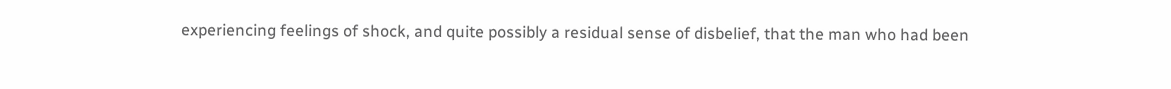experiencing feelings of shock, and quite possibly a residual sense of disbelief, that the man who had been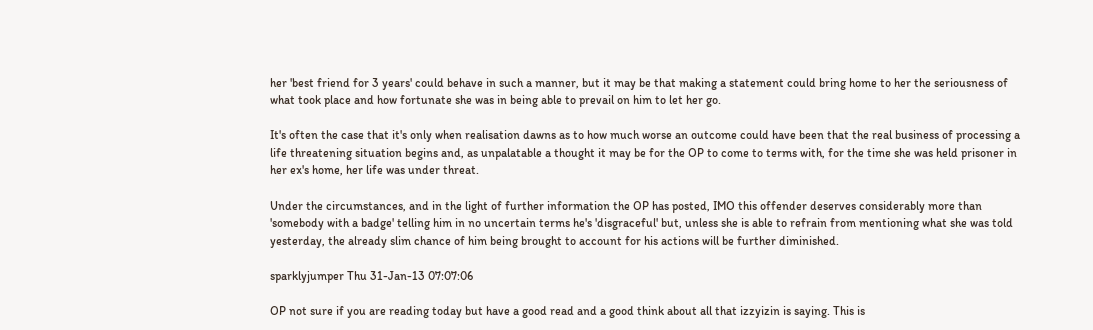her 'best friend for 3 years' could behave in such a manner, but it may be that making a statement could bring home to her the seriousness of what took place and how fortunate she was in being able to prevail on him to let her go.

It's often the case that it's only when realisation dawns as to how much worse an outcome could have been that the real business of processing a life threatening situation begins and, as unpalatable a thought it may be for the OP to come to terms with, for the time she was held prisoner in her ex's home, her life was under threat.

Under the circumstances, and in the light of further information the OP has posted, IMO this offender deserves considerably more than 'somebody with a badge' telling him in no uncertain terms he's 'disgraceful' but, unless she is able to refrain from mentioning what she was told yesterday, the already slim chance of him being brought to account for his actions will be further diminished.

sparklyjumper Thu 31-Jan-13 07:07:06

OP not sure if you are reading today but have a good read and a good think about all that izzyizin is saying. This is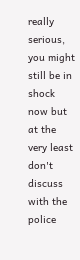really serious, you might still be in shock now but at the very least don't discuss with the police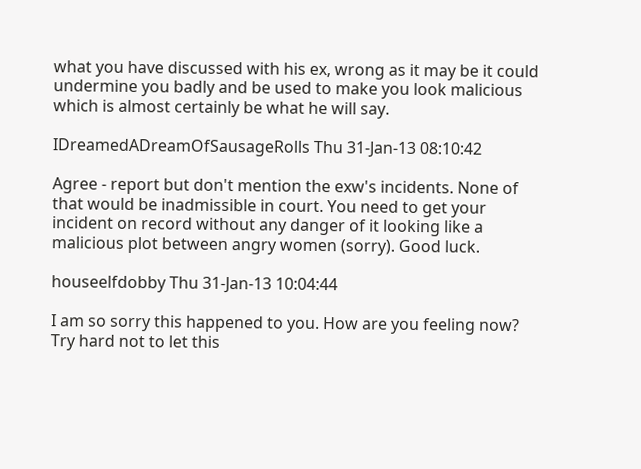what you have discussed with his ex, wrong as it may be it could undermine you badly and be used to make you look malicious which is almost certainly be what he will say.

IDreamedADreamOfSausageRolls Thu 31-Jan-13 08:10:42

Agree - report but don't mention the exw's incidents. None of that would be inadmissible in court. You need to get your incident on record without any danger of it looking like a malicious plot between angry women (sorry). Good luck.

houseelfdobby Thu 31-Jan-13 10:04:44

I am so sorry this happened to you. How are you feeling now? Try hard not to let this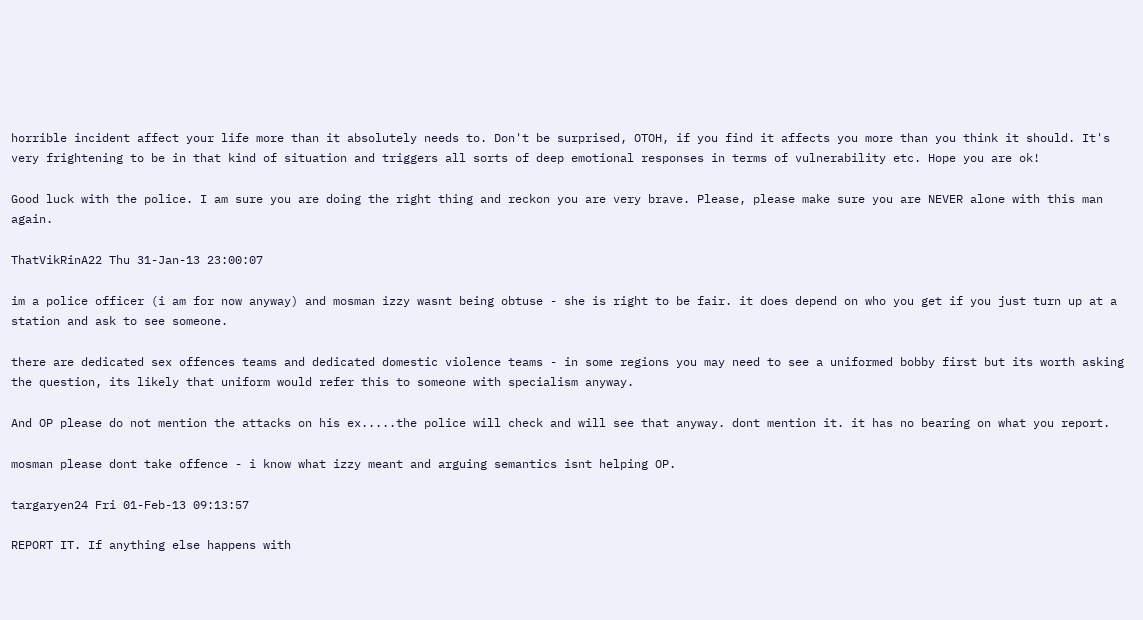horrible incident affect your life more than it absolutely needs to. Don't be surprised, OTOH, if you find it affects you more than you think it should. It's very frightening to be in that kind of situation and triggers all sorts of deep emotional responses in terms of vulnerability etc. Hope you are ok!

Good luck with the police. I am sure you are doing the right thing and reckon you are very brave. Please, please make sure you are NEVER alone with this man again.

ThatVikRinA22 Thu 31-Jan-13 23:00:07

im a police officer (i am for now anyway) and mosman izzy wasnt being obtuse - she is right to be fair. it does depend on who you get if you just turn up at a station and ask to see someone.

there are dedicated sex offences teams and dedicated domestic violence teams - in some regions you may need to see a uniformed bobby first but its worth asking the question, its likely that uniform would refer this to someone with specialism anyway.

And OP please do not mention the attacks on his ex.....the police will check and will see that anyway. dont mention it. it has no bearing on what you report.

mosman please dont take offence - i know what izzy meant and arguing semantics isnt helping OP.

targaryen24 Fri 01-Feb-13 09:13:57

REPORT IT. If anything else happens with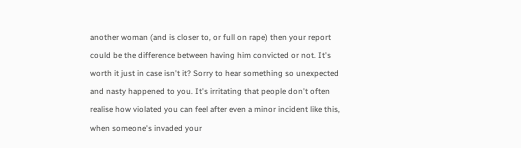another woman (and is closer to, or full on rape) then your report could be the difference between having him convicted or not. It's worth it just in case isn't it? Sorry to hear something so unexpected and nasty happened to you. It's irritating that people don't often realise how violated you can feel after even a minor incident like this, when someone's invaded your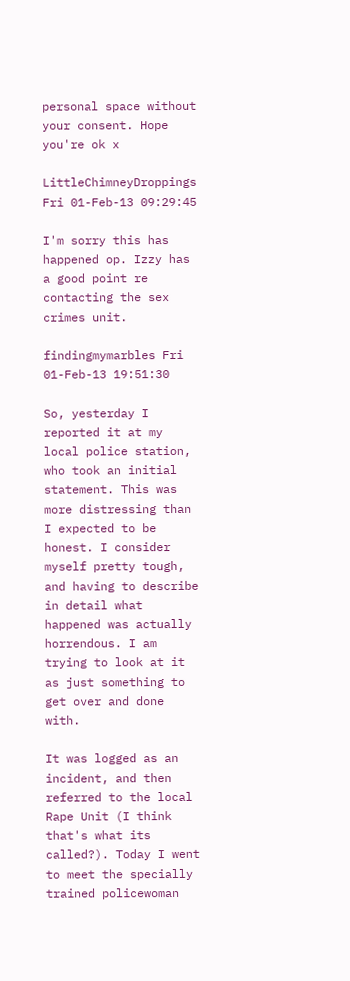personal space without your consent. Hope you're ok x

LittleChimneyDroppings Fri 01-Feb-13 09:29:45

I'm sorry this has happened op. Izzy has a good point re contacting the sex crimes unit.

findingmymarbles Fri 01-Feb-13 19:51:30

So, yesterday I reported it at my local police station, who took an initial statement. This was more distressing than I expected to be honest. I consider myself pretty tough, and having to describe in detail what happened was actually horrendous. I am trying to look at it as just something to get over and done with.

It was logged as an incident, and then referred to the local Rape Unit (I think that's what its called?). Today I went to meet the specially trained policewoman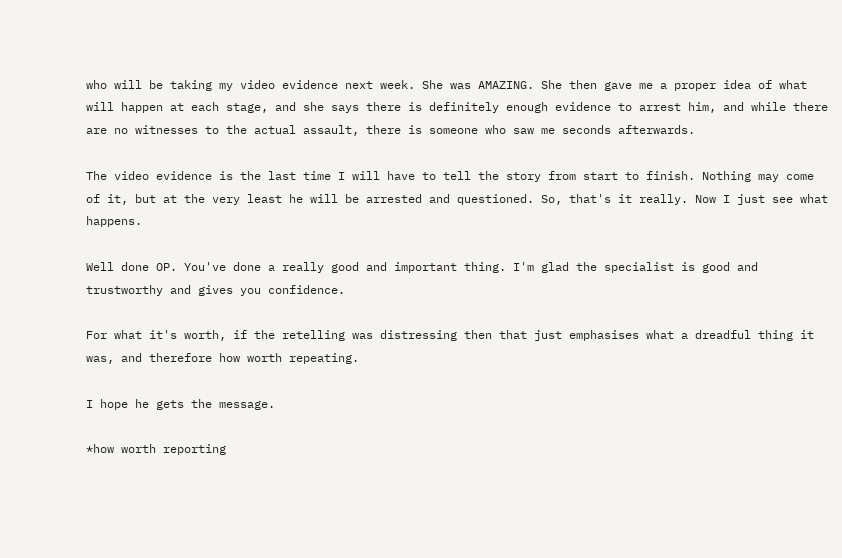who will be taking my video evidence next week. She was AMAZING. She then gave me a proper idea of what will happen at each stage, and she says there is definitely enough evidence to arrest him, and while there are no witnesses to the actual assault, there is someone who saw me seconds afterwards.

The video evidence is the last time I will have to tell the story from start to finish. Nothing may come of it, but at the very least he will be arrested and questioned. So, that's it really. Now I just see what happens.

Well done OP. You've done a really good and important thing. I'm glad the specialist is good and trustworthy and gives you confidence.

For what it's worth, if the retelling was distressing then that just emphasises what a dreadful thing it was, and therefore how worth repeating.

I hope he gets the message.

*how worth reporting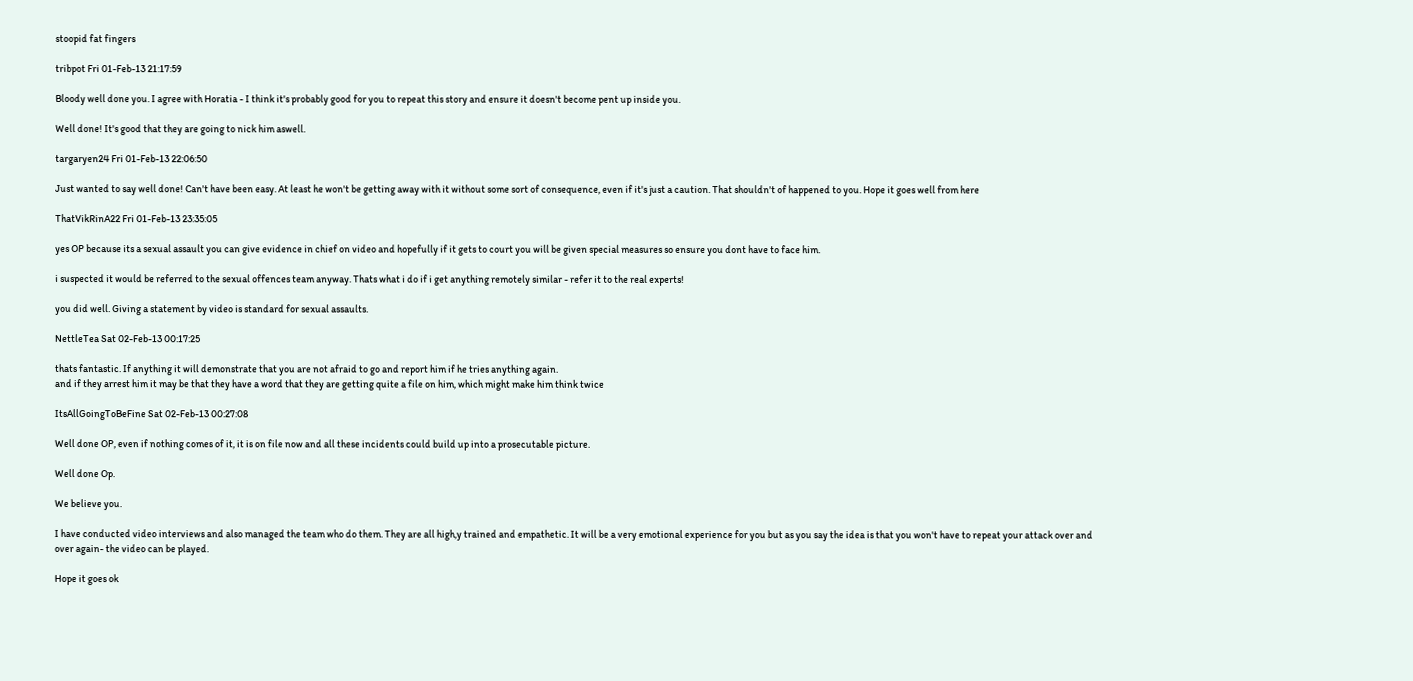stoopid fat fingers

tribpot Fri 01-Feb-13 21:17:59

Bloody well done you. I agree with Horatia - I think it's probably good for you to repeat this story and ensure it doesn't become pent up inside you.

Well done! It's good that they are going to nick him aswell.

targaryen24 Fri 01-Feb-13 22:06:50

Just wanted to say well done! Can't have been easy. At least he won't be getting away with it without some sort of consequence, even if it's just a caution. That shouldn't of happened to you. Hope it goes well from here

ThatVikRinA22 Fri 01-Feb-13 23:35:05

yes OP because its a sexual assault you can give evidence in chief on video and hopefully if it gets to court you will be given special measures so ensure you dont have to face him.

i suspected it would be referred to the sexual offences team anyway. Thats what i do if i get anything remotely similar - refer it to the real experts!

you did well. Giving a statement by video is standard for sexual assaults.

NettleTea Sat 02-Feb-13 00:17:25

thats fantastic. If anything it will demonstrate that you are not afraid to go and report him if he tries anything again.
and if they arrest him it may be that they have a word that they are getting quite a file on him, which might make him think twice

ItsAllGoingToBeFine Sat 02-Feb-13 00:27:08

Well done OP, even if nothing comes of it, it is on file now and all these incidents could build up into a prosecutable picture.

Well done Op.

We believe you.

I have conducted video interviews and also managed the team who do them. They are all high,y trained and empathetic. It will be a very emotional experience for you but as you say the idea is that you won't have to repeat your attack over and over again- the video can be played.

Hope it goes ok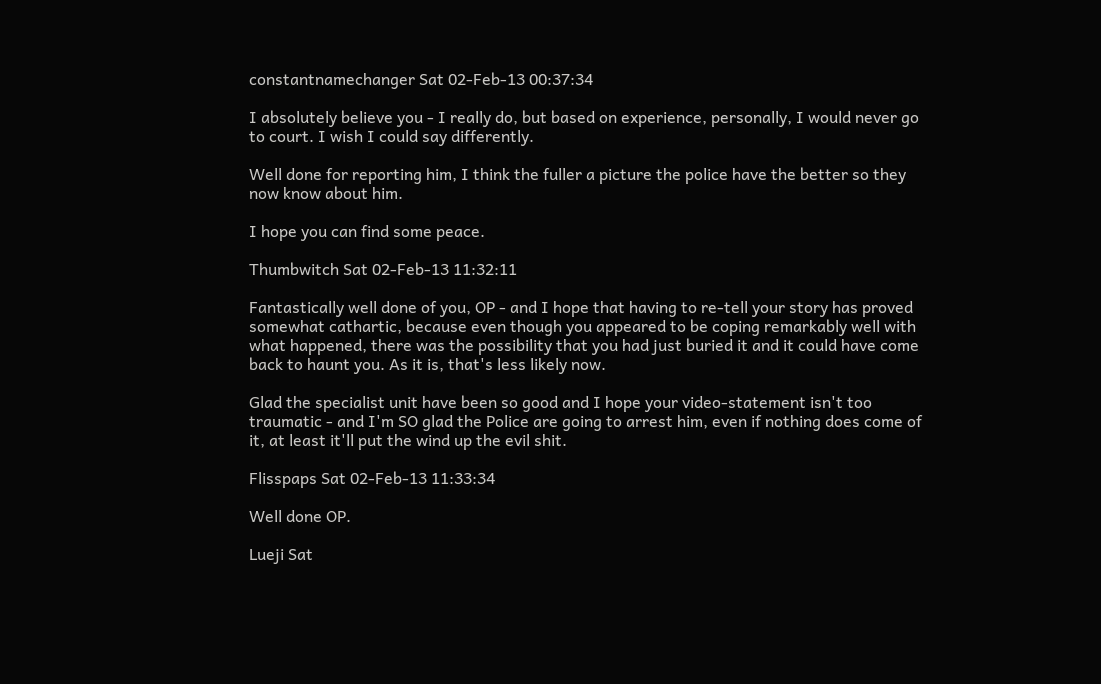constantnamechanger Sat 02-Feb-13 00:37:34

I absolutely believe you - I really do, but based on experience, personally, I would never go to court. I wish I could say differently.

Well done for reporting him, I think the fuller a picture the police have the better so they now know about him.

I hope you can find some peace.

Thumbwitch Sat 02-Feb-13 11:32:11

Fantastically well done of you, OP - and I hope that having to re-tell your story has proved somewhat cathartic, because even though you appeared to be coping remarkably well with what happened, there was the possibility that you had just buried it and it could have come back to haunt you. As it is, that's less likely now.

Glad the specialist unit have been so good and I hope your video-statement isn't too traumatic - and I'm SO glad the Police are going to arrest him, even if nothing does come of it, at least it'll put the wind up the evil shit.

Flisspaps Sat 02-Feb-13 11:33:34

Well done OP.

Lueji Sat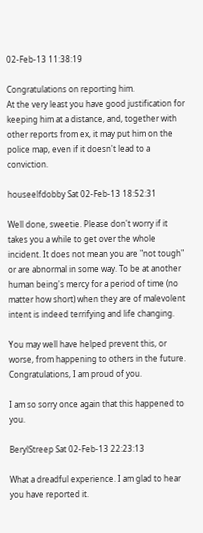02-Feb-13 11:38:19

Congratulations on reporting him.
At the very least you have good justification for keeping him at a distance, and, together with other reports from ex, it may put him on the police map, even if it doesn't lead to a conviction.

houseelfdobby Sat 02-Feb-13 18:52:31

Well done, sweetie. Please don't worry if it takes you a while to get over the whole incident. It does not mean you are "not tough" or are abnormal in some way. To be at another human being's mercy for a period of time (no matter how short) when they are of malevolent intent is indeed terrifying and life changing.

You may well have helped prevent this, or worse, from happening to others in the future. Congratulations, I am proud of you.

I am so sorry once again that this happened to you.

BerylStreep Sat 02-Feb-13 22:23:13

What a dreadful experience. I am glad to hear you have reported it.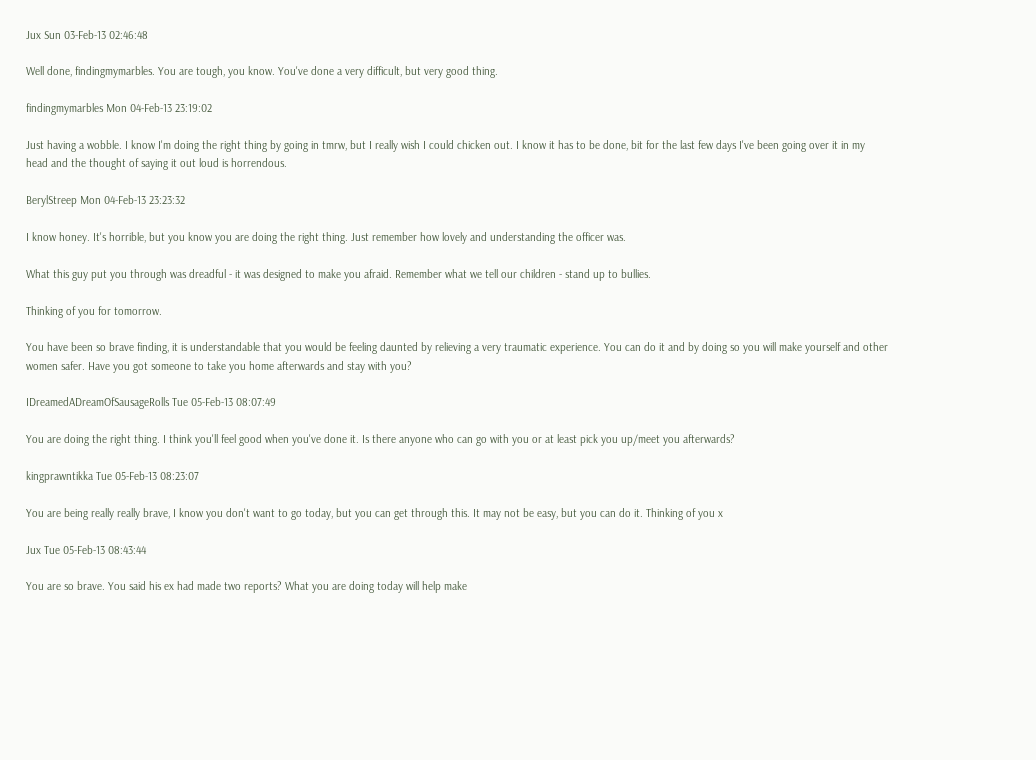Jux Sun 03-Feb-13 02:46:48

Well done, findingmymarbles. You are tough, you know. You've done a very difficult, but very good thing.

findingmymarbles Mon 04-Feb-13 23:19:02

Just having a wobble. I know I'm doing the right thing by going in tmrw, but I really wish I could chicken out. I know it has to be done, bit for the last few days I've been going over it in my head and the thought of saying it out loud is horrendous.

BerylStreep Mon 04-Feb-13 23:23:32

I know honey. It's horrible, but you know you are doing the right thing. Just remember how lovely and understanding the officer was.

What this guy put you through was dreadful - it was designed to make you afraid. Remember what we tell our children - stand up to bullies.

Thinking of you for tomorrow.

You have been so brave finding, it is understandable that you would be feeling daunted by relieving a very traumatic experience. You can do it and by doing so you will make yourself and other women safer. Have you got someone to take you home afterwards and stay with you?

IDreamedADreamOfSausageRolls Tue 05-Feb-13 08:07:49

You are doing the right thing. I think you'll feel good when you've done it. Is there anyone who can go with you or at least pick you up/meet you afterwards?

kingprawntikka Tue 05-Feb-13 08:23:07

You are being really really brave, I know you don't want to go today, but you can get through this. It may not be easy, but you can do it. Thinking of you x

Jux Tue 05-Feb-13 08:43:44

You are so brave. You said his ex had made two reports? What you are doing today will help make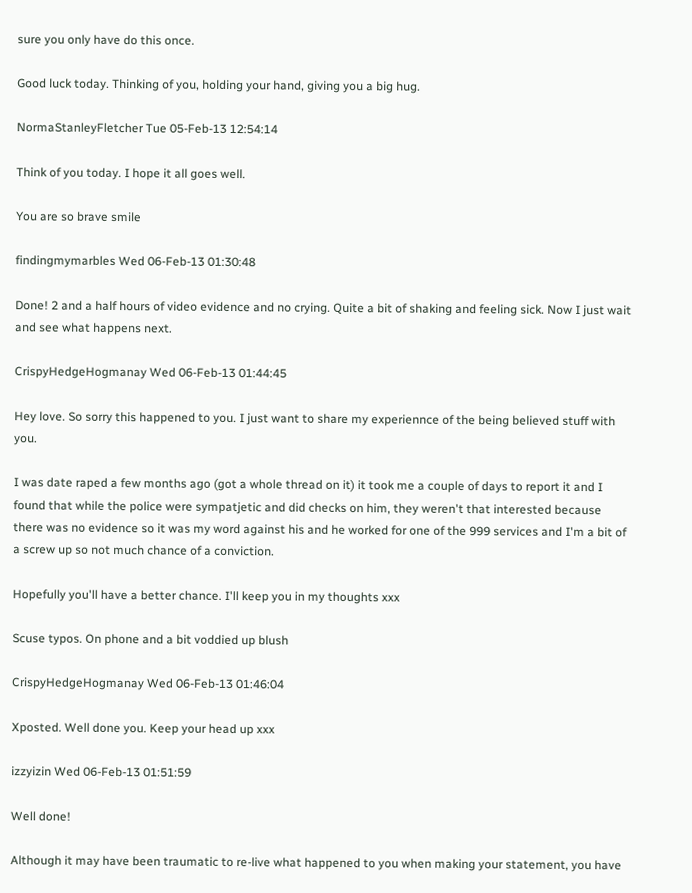sure you only have do this once.

Good luck today. Thinking of you, holding your hand, giving you a big hug.

NormaStanleyFletcher Tue 05-Feb-13 12:54:14

Think of you today. I hope it all goes well.

You are so brave smile

findingmymarbles Wed 06-Feb-13 01:30:48

Done! 2 and a half hours of video evidence and no crying. Quite a bit of shaking and feeling sick. Now I just wait and see what happens next.

CrispyHedgeHogmanay Wed 06-Feb-13 01:44:45

Hey love. So sorry this happened to you. I just want to share my experiennce of the being believed stuff with you.

I was date raped a few months ago (got a whole thread on it) it took me a couple of days to report it and I found that while the police were sympatjetic and did checks on him, they weren't that interested because there was no evidence so it was my word against his and he worked for one of the 999 services and I'm a bit of a screw up so not much chance of a conviction.

Hopefully you'll have a better chance. I'll keep you in my thoughts xxx

Scuse typos. On phone and a bit voddied up blush

CrispyHedgeHogmanay Wed 06-Feb-13 01:46:04

Xposted. Well done you. Keep your head up xxx

izzyizin Wed 06-Feb-13 01:51:59

Well done!

Although it may have been traumatic to re-live what happened to you when making your statement, you have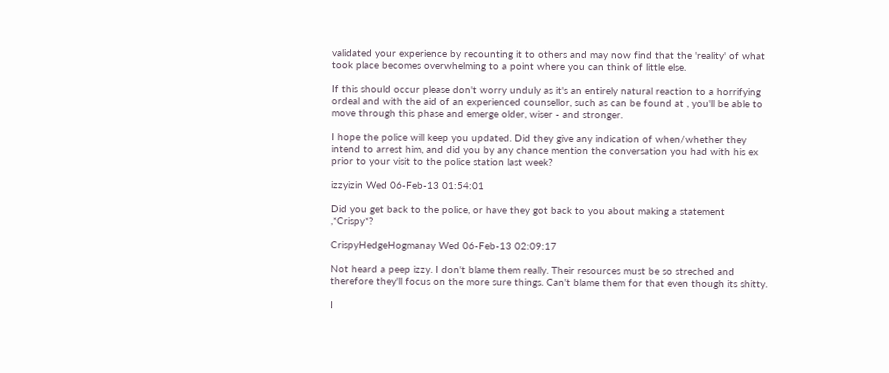validated your experience by recounting it to others and may now find that the 'reality' of what took place becomes overwhelming to a point where you can think of little else.

If this should occur please don't worry unduly as it's an entirely natural reaction to a horrifying ordeal and with the aid of an experienced counsellor, such as can be found at , you'll be able to move through this phase and emerge older, wiser - and stronger.

I hope the police will keep you updated. Did they give any indication of when/whether they intend to arrest him, and did you by any chance mention the conversation you had with his ex prior to your visit to the police station last week?

izzyizin Wed 06-Feb-13 01:54:01

Did you get back to the police, or have they got back to you about making a statement ,*Crispy*?

CrispyHedgeHogmanay Wed 06-Feb-13 02:09:17

Not heard a peep izzy. I don't blame them really. Their resources must be so streched and therefore they'll focus on the more sure things. Can't blame them for that even though its shitty.

I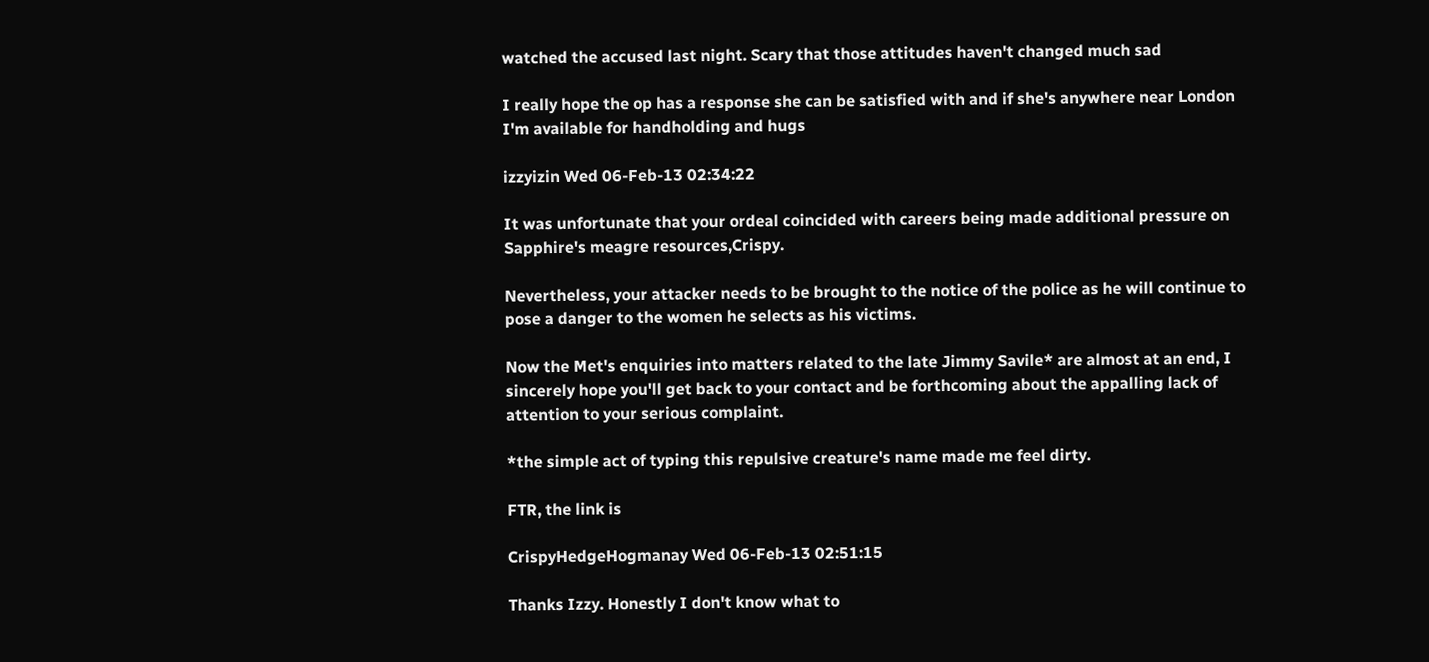watched the accused last night. Scary that those attitudes haven't changed much sad

I really hope the op has a response she can be satisfied with and if she's anywhere near London I'm available for handholding and hugs

izzyizin Wed 06-Feb-13 02:34:22

It was unfortunate that your ordeal coincided with careers being made additional pressure on Sapphire's meagre resources,Crispy.

Nevertheless, your attacker needs to be brought to the notice of the police as he will continue to pose a danger to the women he selects as his victims.

Now the Met's enquiries into matters related to the late Jimmy Savile* are almost at an end, I sincerely hope you'll get back to your contact and be forthcoming about the appalling lack of attention to your serious complaint.

*the simple act of typing this repulsive creature's name made me feel dirty.

FTR, the link is

CrispyHedgeHogmanay Wed 06-Feb-13 02:51:15

Thanks Izzy. Honestly I don't know what to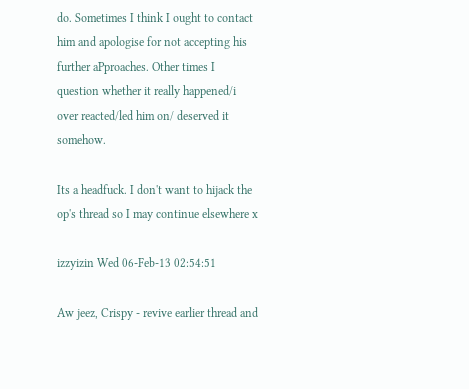do. Sometimes I think I ought to contact him and apologise for not accepting his further aPproaches. Other times I question whether it really happened/i over reacted/led him on/ deserved it somehow.

Its a headfuck. I don't want to hijack the op's thread so I may continue elsewhere x

izzyizin Wed 06-Feb-13 02:54:51

Aw jeez, Crispy - revive earlier thread and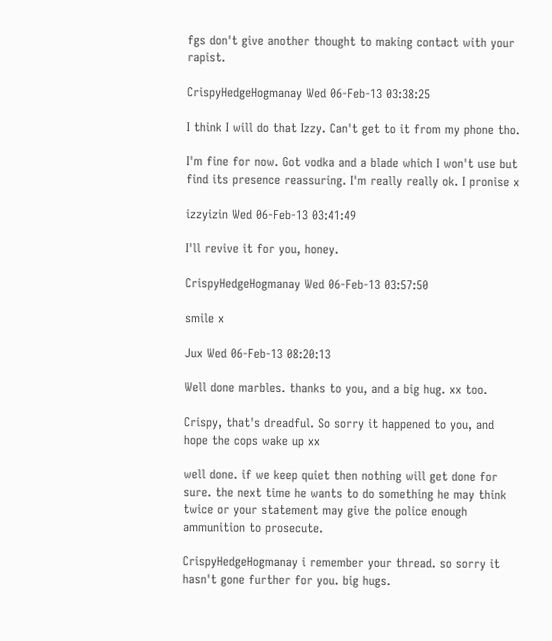fgs don't give another thought to making contact with your rapist.

CrispyHedgeHogmanay Wed 06-Feb-13 03:38:25

I think I will do that Izzy. Can't get to it from my phone tho.

I'm fine for now. Got vodka and a blade which I won't use but find its presence reassuring. I'm really really ok. I pronise x

izzyizin Wed 06-Feb-13 03:41:49

I'll revive it for you, honey.

CrispyHedgeHogmanay Wed 06-Feb-13 03:57:50

smile x

Jux Wed 06-Feb-13 08:20:13

Well done marbles. thanks to you, and a big hug. xx too.

Crispy, that's dreadful. So sorry it happened to you, and hope the cops wake up xx

well done. if we keep quiet then nothing will get done for sure. the next time he wants to do something he may think twice or your statement may give the police enough ammunition to prosecute.

CrispyHedgeHogmanay i remember your thread. so sorry it hasn't gone further for you. big hugs.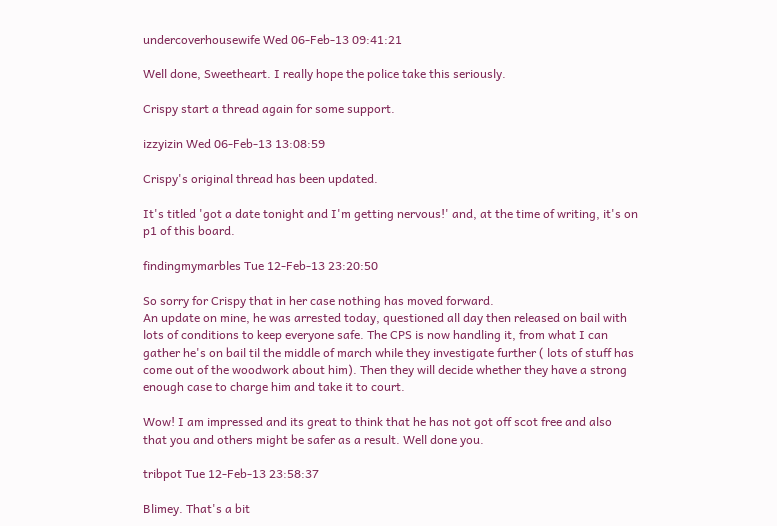undercoverhousewife Wed 06-Feb-13 09:41:21

Well done, Sweetheart. I really hope the police take this seriously.

Crispy start a thread again for some support.

izzyizin Wed 06-Feb-13 13:08:59

Crispy's original thread has been updated.

It's titled 'got a date tonight and I'm getting nervous!' and, at the time of writing, it's on p1 of this board.

findingmymarbles Tue 12-Feb-13 23:20:50

So sorry for Crispy that in her case nothing has moved forward.
An update on mine, he was arrested today, questioned all day then released on bail with lots of conditions to keep everyone safe. The CPS is now handling it, from what I can gather he's on bail til the middle of march while they investigate further ( lots of stuff has come out of the woodwork about him). Then they will decide whether they have a strong enough case to charge him and take it to court.

Wow! I am impressed and its great to think that he has not got off scot free and also that you and others might be safer as a result. Well done you.

tribpot Tue 12-Feb-13 23:58:37

Blimey. That's a bit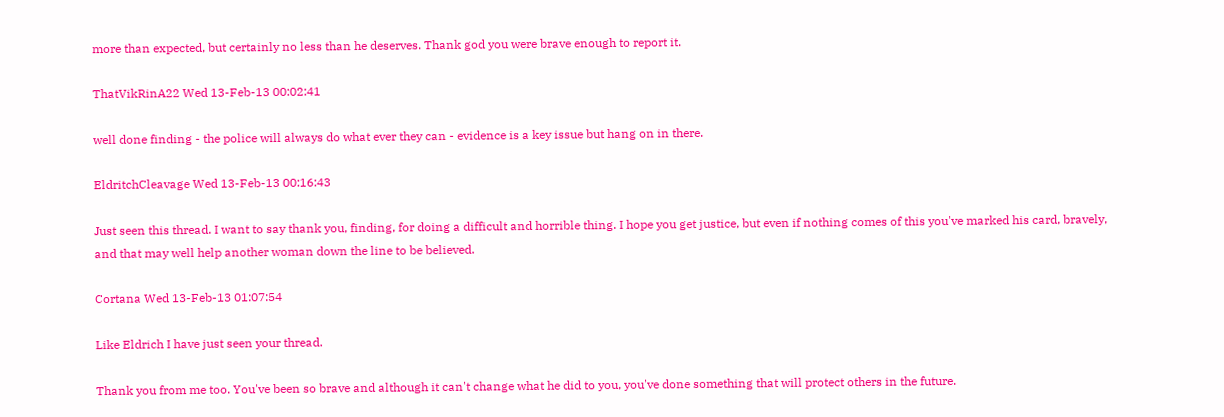more than expected, but certainly no less than he deserves. Thank god you were brave enough to report it.

ThatVikRinA22 Wed 13-Feb-13 00:02:41

well done finding - the police will always do what ever they can - evidence is a key issue but hang on in there.

EldritchCleavage Wed 13-Feb-13 00:16:43

Just seen this thread. I want to say thank you, finding, for doing a difficult and horrible thing. I hope you get justice, but even if nothing comes of this you've marked his card, bravely, and that may well help another woman down the line to be believed.

Cortana Wed 13-Feb-13 01:07:54

Like Eldrich I have just seen your thread.

Thank you from me too. You've been so brave and although it can't change what he did to you, you've done something that will protect others in the future.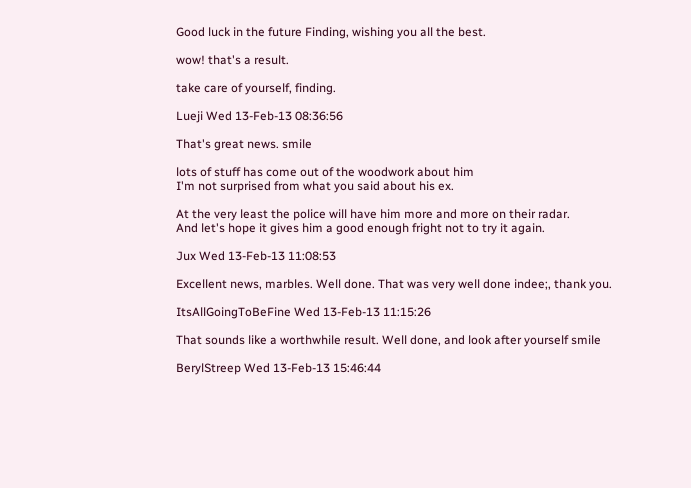Good luck in the future Finding, wishing you all the best.

wow! that's a result.

take care of yourself, finding.

Lueji Wed 13-Feb-13 08:36:56

That's great news. smile

lots of stuff has come out of the woodwork about him
I'm not surprised from what you said about his ex.

At the very least the police will have him more and more on their radar.
And let's hope it gives him a good enough fright not to try it again.

Jux Wed 13-Feb-13 11:08:53

Excellent news, marbles. Well done. That was very well done indee;, thank you.

ItsAllGoingToBeFine Wed 13-Feb-13 11:15:26

That sounds like a worthwhile result. Well done, and look after yourself smile

BerylStreep Wed 13-Feb-13 15:46:44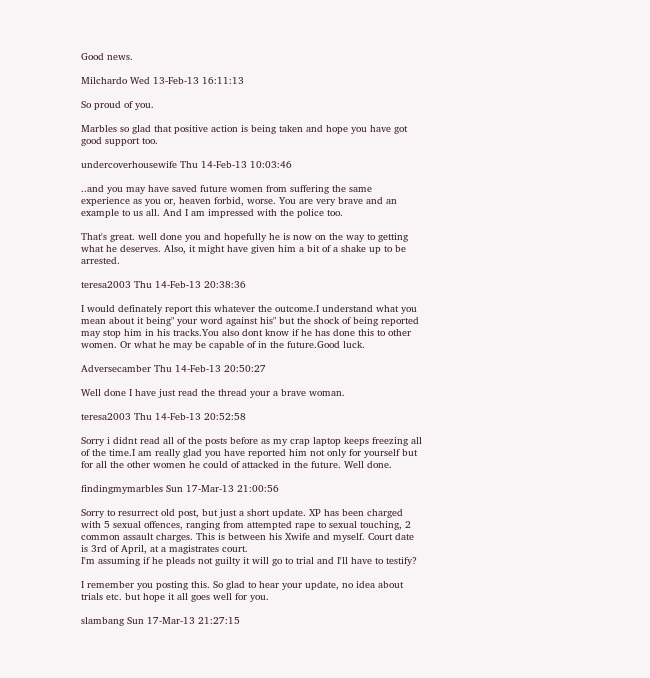Good news.

Milchardo Wed 13-Feb-13 16:11:13

So proud of you.

Marbles so glad that positive action is being taken and hope you have got good support too.

undercoverhousewife Thu 14-Feb-13 10:03:46

..and you may have saved future women from suffering the same experience as you or, heaven forbid, worse. You are very brave and an example to us all. And I am impressed with the police too.

That's great. well done you and hopefully he is now on the way to getting what he deserves. Also, it might have given him a bit of a shake up to be arrested.

teresa2003 Thu 14-Feb-13 20:38:36

I would definately report this whatever the outcome.I understand what you mean about it being" your word against his" but the shock of being reported may stop him in his tracks.You also dont know if he has done this to other women. Or what he may be capable of in the future.Good luck.

Adversecamber Thu 14-Feb-13 20:50:27

Well done I have just read the thread your a brave woman.

teresa2003 Thu 14-Feb-13 20:52:58

Sorry i didnt read all of the posts before as my crap laptop keeps freezing all of the time.I am really glad you have reported him not only for yourself but for all the other women he could of attacked in the future. Well done.

findingmymarbles Sun 17-Mar-13 21:00:56

Sorry to resurrect old post, but just a short update. XP has been charged with 5 sexual offences, ranging from attempted rape to sexual touching, 2 common assault charges. This is between his Xwife and myself. Court date is 3rd of April, at a magistrates court.
I'm assuming if he pleads not guilty it will go to trial and I'll have to testify?

I remember you posting this. So glad to hear your update, no idea about trials etc. but hope it all goes well for you.

slambang Sun 17-Mar-13 21:27:15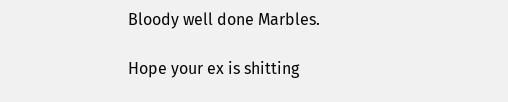Bloody well done Marbles.

Hope your ex is shitting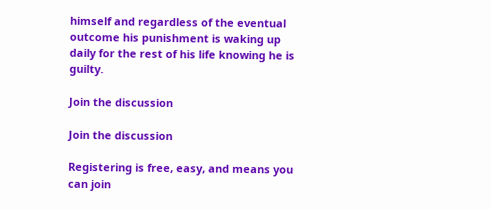himself and regardless of the eventual outcome his punishment is waking up daily for the rest of his life knowing he is guilty.

Join the discussion

Join the discussion

Registering is free, easy, and means you can join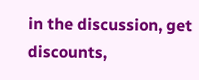in the discussion, get discounts,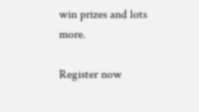win prizes and lots more.

Register now